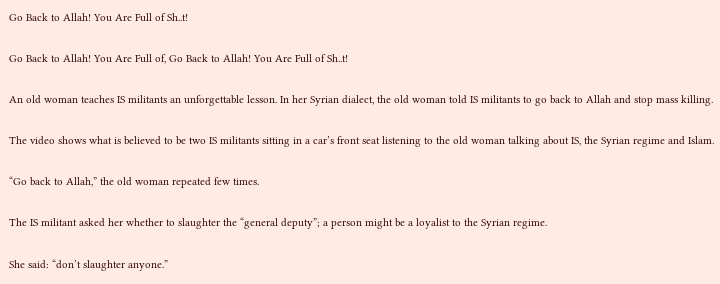Go Back to Allah! You Are Full of Sh..t!

Go Back to Allah! You Are Full of, Go Back to Allah! You Are Full of Sh..t!

An old woman teaches IS militants an unforgettable lesson. In her Syrian dialect, the old woman told IS militants to go back to Allah and stop mass killing.

The video shows what is believed to be two IS militants sitting in a car’s front seat listening to the old woman talking about IS, the Syrian regime and Islam.

“Go back to Allah,” the old woman repeated few times.

The IS militant asked her whether to slaughter the “general deputy”; a person might be a loyalist to the Syrian regime.

She said: “don’t slaughter anyone.”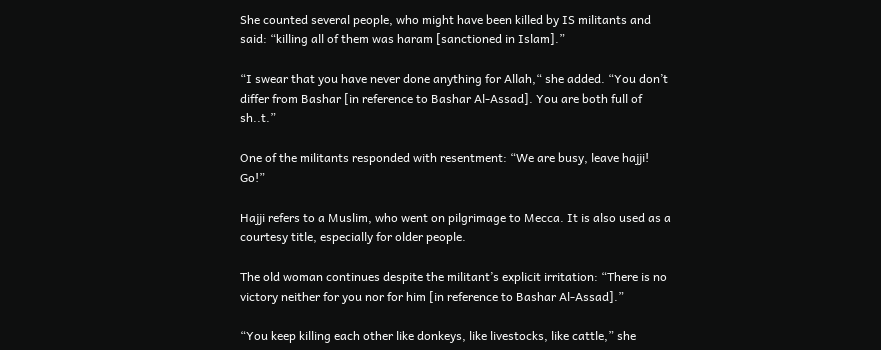She counted several people, who might have been killed by IS militants and said: “killing all of them was haram [sanctioned in Islam].”

“I swear that you have never done anything for Allah,“ she added. “You don’t differ from Bashar [in reference to Bashar Al-Assad]. You are both full of sh..t.”

One of the militants responded with resentment: “We are busy, leave hajji! Go!”

Hajji refers to a Muslim, who went on pilgrimage to Mecca. It is also used as a courtesy title, especially for older people.

The old woman continues despite the militant’s explicit irritation: “There is no victory neither for you nor for him [in reference to Bashar Al-Assad].”

“You keep killing each other like donkeys, like livestocks, like cattle,” she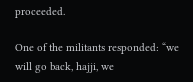proceeded.

One of the militants responded: “we will go back, hajji, we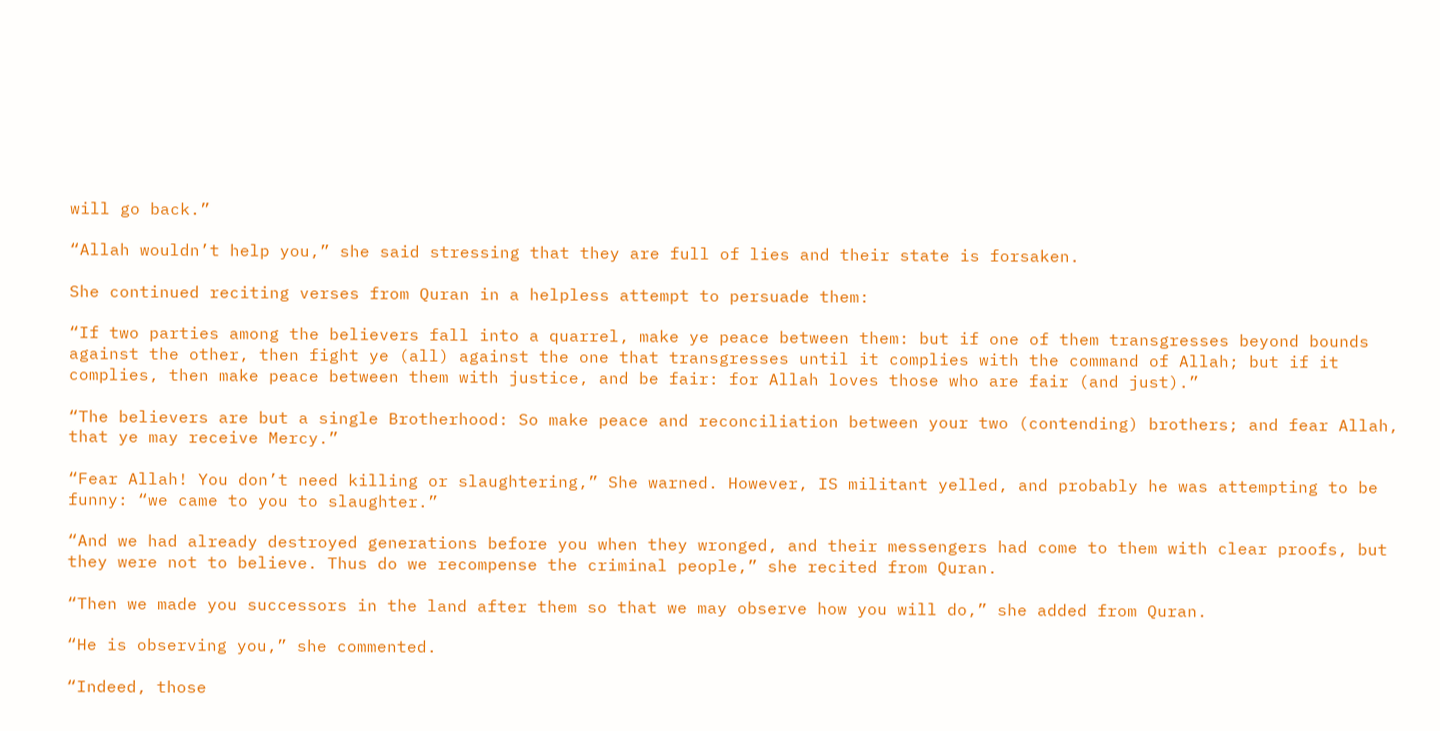will go back.”

“Allah wouldn’t help you,” she said stressing that they are full of lies and their state is forsaken.

She continued reciting verses from Quran in a helpless attempt to persuade them:

“If two parties among the believers fall into a quarrel, make ye peace between them: but if one of them transgresses beyond bounds against the other, then fight ye (all) against the one that transgresses until it complies with the command of Allah; but if it complies, then make peace between them with justice, and be fair: for Allah loves those who are fair (and just).”

“The believers are but a single Brotherhood: So make peace and reconciliation between your two (contending) brothers; and fear Allah, that ye may receive Mercy.”

“Fear Allah! You don’t need killing or slaughtering,” She warned. However, IS militant yelled, and probably he was attempting to be funny: “we came to you to slaughter.”

“And we had already destroyed generations before you when they wronged, and their messengers had come to them with clear proofs, but they were not to believe. Thus do we recompense the criminal people,” she recited from Quran.

“Then we made you successors in the land after them so that we may observe how you will do,” she added from Quran.

“He is observing you,” she commented.

“Indeed, those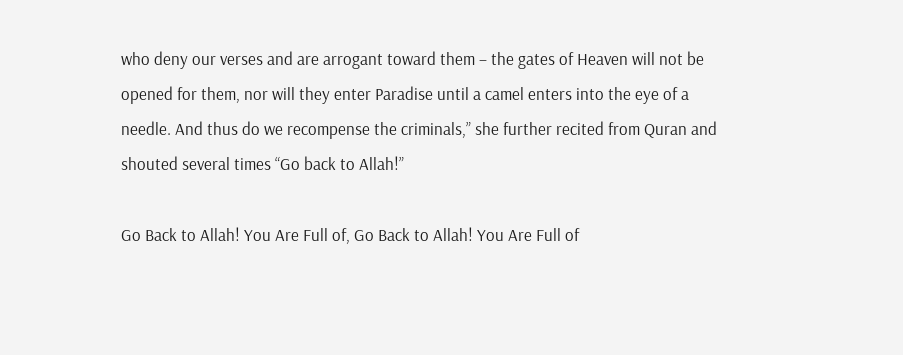who deny our verses and are arrogant toward them – the gates of Heaven will not be opened for them, nor will they enter Paradise until a camel enters into the eye of a needle. And thus do we recompense the criminals,” she further recited from Quran and shouted several times “Go back to Allah!”

Go Back to Allah! You Are Full of, Go Back to Allah! You Are Full of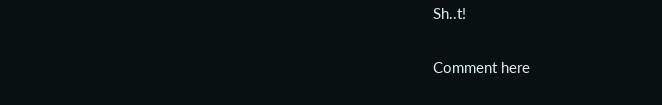Sh..t!

Comment here